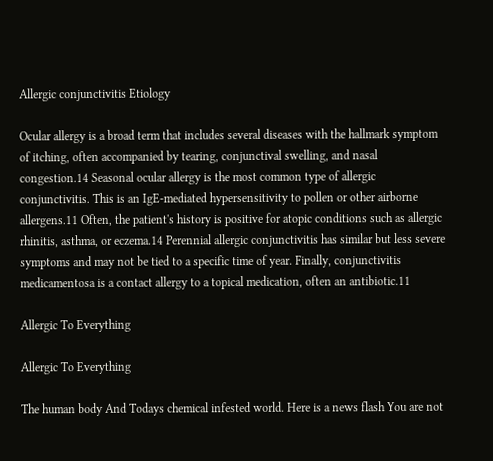Allergic conjunctivitis Etiology

Ocular allergy is a broad term that includes several diseases with the hallmark symptom of itching, often accompanied by tearing, conjunctival swelling, and nasal congestion.14 Seasonal ocular allergy is the most common type of allergic conjunctivitis. This is an IgE-mediated hypersensitivity to pollen or other airborne allergens.11 Often, the patient's history is positive for atopic conditions such as allergic rhinitis, asthma, or eczema.14 Perennial allergic conjunctivitis has similar but less severe symptoms and may not be tied to a specific time of year. Finally, conjunctivitis medicamentosa is a contact allergy to a topical medication, often an antibiotic.11

Allergic To Everything

Allergic To Everything

The human body And Todays chemical infested world. Here is a news flash You are not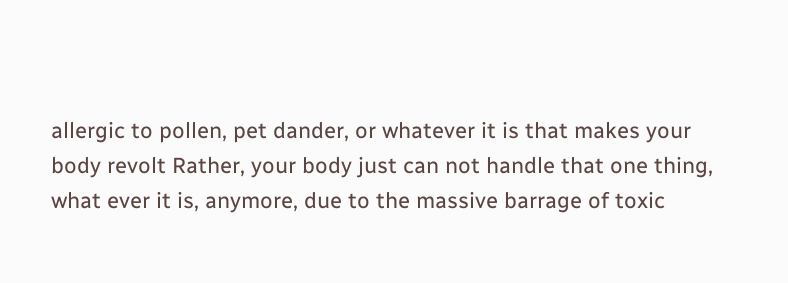allergic to pollen, pet dander, or whatever it is that makes your body revolt Rather, your body just can not handle that one thing, what ever it is, anymore, due to the massive barrage of toxic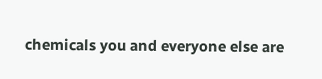chemicals you and everyone else are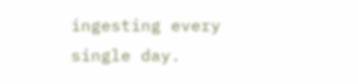ingesting every single day.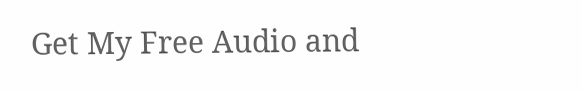Get My Free Audio and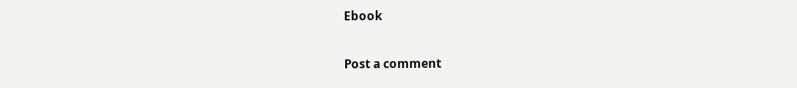Ebook

Post a comment